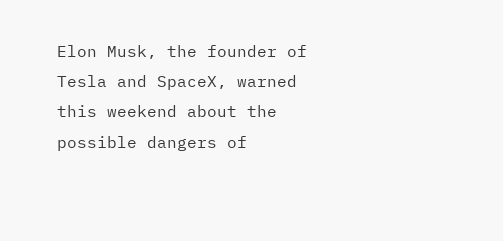Elon Musk, the founder of Tesla and SpaceX, warned this weekend about the possible dangers of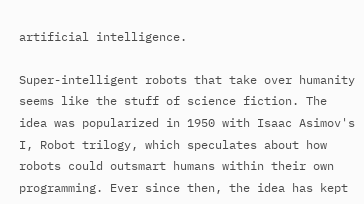artificial intelligence.

Super-intelligent robots that take over humanity seems like the stuff of science fiction. The idea was popularized in 1950 with Isaac Asimov's I, Robot trilogy, which speculates about how robots could outsmart humans within their own programming. Ever since then, the idea has kept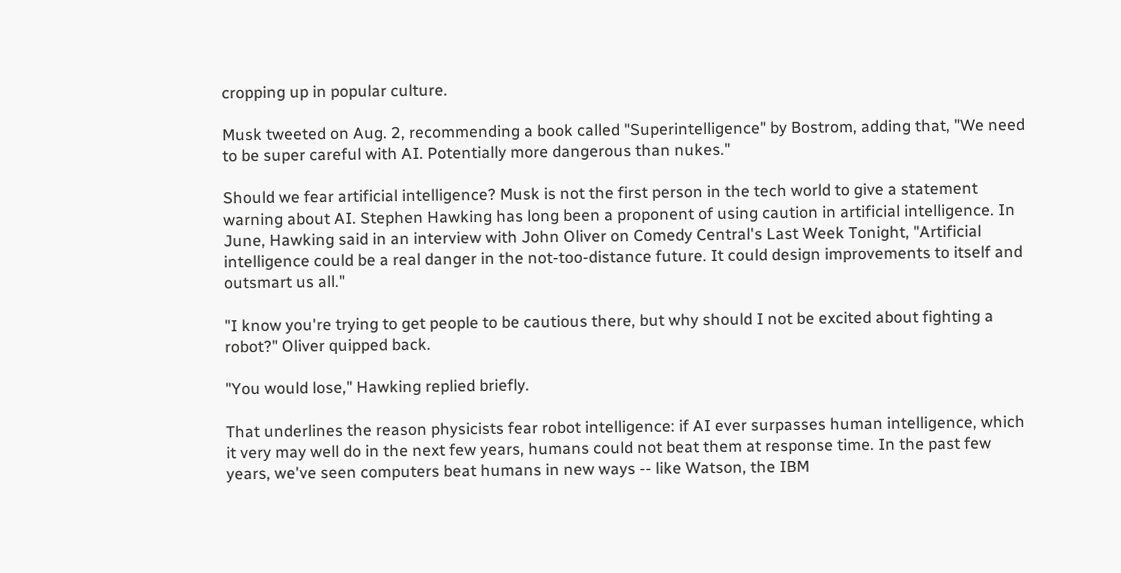cropping up in popular culture.

Musk tweeted on Aug. 2, recommending a book called "Superintelligence" by Bostrom, adding that, "We need to be super careful with AI. Potentially more dangerous than nukes."

Should we fear artificial intelligence? Musk is not the first person in the tech world to give a statement warning about AI. Stephen Hawking has long been a proponent of using caution in artificial intelligence. In June, Hawking said in an interview with John Oliver on Comedy Central's Last Week Tonight, "Artificial intelligence could be a real danger in the not-too-distance future. It could design improvements to itself and outsmart us all."

"I know you're trying to get people to be cautious there, but why should I not be excited about fighting a robot?" Oliver quipped back.

"You would lose," Hawking replied briefly.

That underlines the reason physicists fear robot intelligence: if AI ever surpasses human intelligence, which it very may well do in the next few years, humans could not beat them at response time. In the past few years, we've seen computers beat humans in new ways -- like Watson, the IBM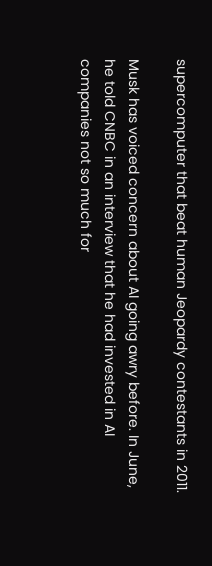supercomputer that beat human Jeopardy contestants in 2011.

Musk has voiced concern about AI going awry before. In June, he told CNBC in an interview that he had invested in AI companies not so much for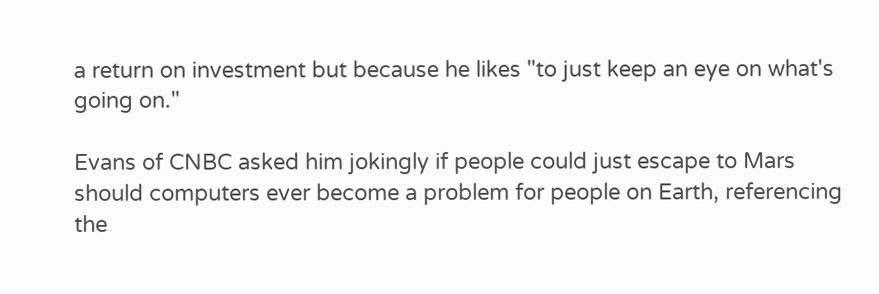a return on investment but because he likes "to just keep an eye on what's going on."

Evans of CNBC asked him jokingly if people could just escape to Mars should computers ever become a problem for people on Earth, referencing the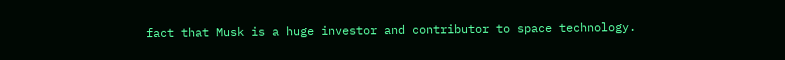fact that Musk is a huge investor and contributor to space technology.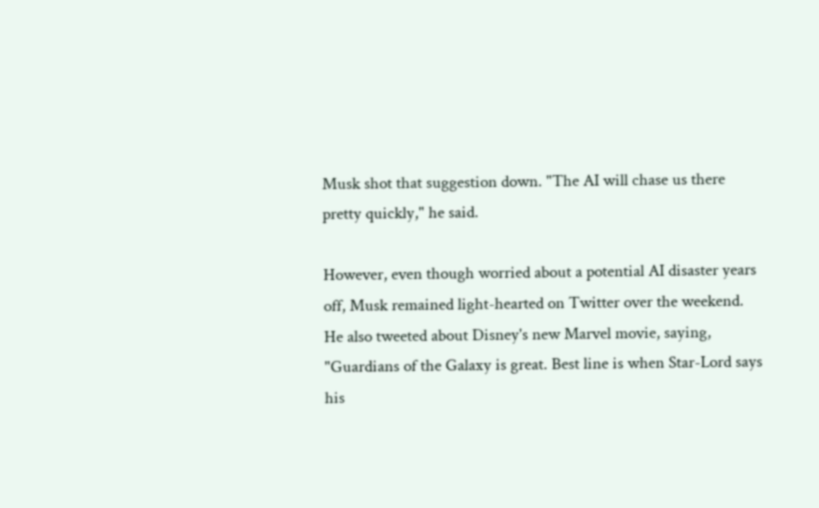Musk shot that suggestion down. "The AI will chase us there pretty quickly," he said.

However, even though worried about a potential AI disaster years off, Musk remained light-hearted on Twitter over the weekend. He also tweeted about Disney's new Marvel movie, saying, "Guardians of the Galaxy is great. Best line is when Star-Lord says his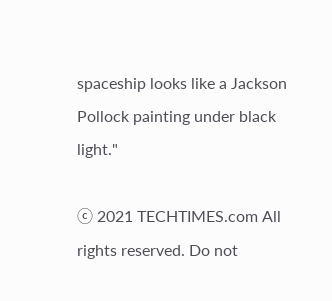spaceship looks like a Jackson Pollock painting under black light."

ⓒ 2021 TECHTIMES.com All rights reserved. Do not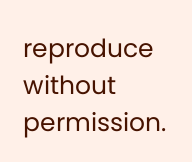reproduce without permission.